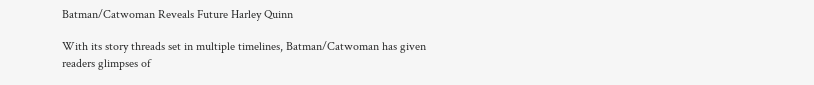Batman/Catwoman Reveals Future Harley Quinn

With its story threads set in multiple timelines, Batman/Catwoman has given readers glimpses of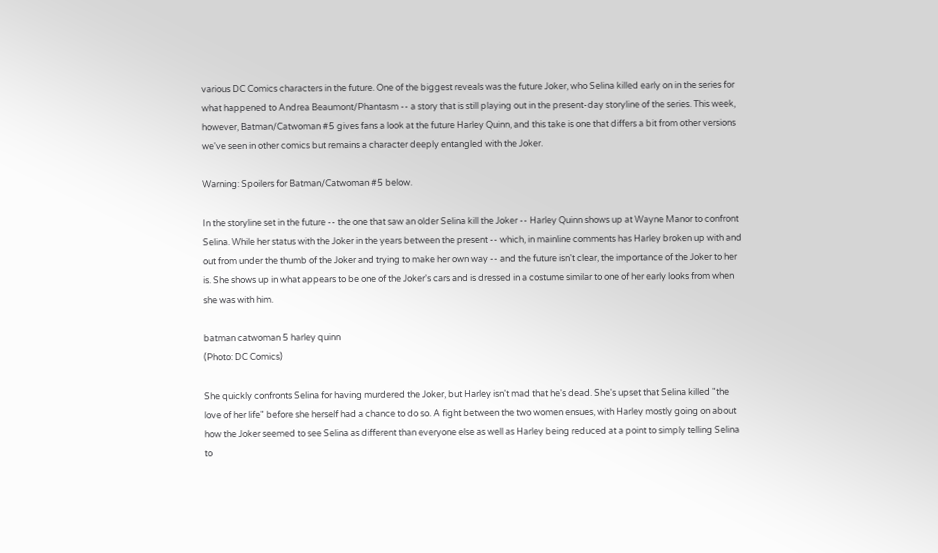various DC Comics characters in the future. One of the biggest reveals was the future Joker, who Selina killed early on in the series for what happened to Andrea Beaumont/Phantasm -- a story that is still playing out in the present-day storyline of the series. This week, however, Batman/Catwoman #5 gives fans a look at the future Harley Quinn, and this take is one that differs a bit from other versions we've seen in other comics but remains a character deeply entangled with the Joker.

Warning: Spoilers for Batman/Catwoman #5 below.

In the storyline set in the future -- the one that saw an older Selina kill the Joker -- Harley Quinn shows up at Wayne Manor to confront Selina. While her status with the Joker in the years between the present -- which, in mainline comments has Harley broken up with and out from under the thumb of the Joker and trying to make her own way -- and the future isn't clear, the importance of the Joker to her is. She shows up in what appears to be one of the Joker's cars and is dressed in a costume similar to one of her early looks from when she was with him.

batman catwoman 5 harley quinn
(Photo: DC Comics)

She quickly confronts Selina for having murdered the Joker, but Harley isn't mad that he's dead. She's upset that Selina killed "the love of her life" before she herself had a chance to do so. A fight between the two women ensues, with Harley mostly going on about how the Joker seemed to see Selina as different than everyone else as well as Harley being reduced at a point to simply telling Selina to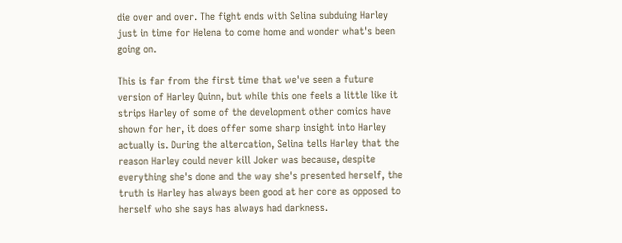die over and over. The fight ends with Selina subduing Harley just in time for Helena to come home and wonder what's been going on.

This is far from the first time that we've seen a future version of Harley Quinn, but while this one feels a little like it strips Harley of some of the development other comics have shown for her, it does offer some sharp insight into Harley actually is. During the altercation, Selina tells Harley that the reason Harley could never kill Joker was because, despite everything she's done and the way she's presented herself, the truth is Harley has always been good at her core as opposed to herself who she says has always had darkness.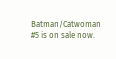Batman/Catwoman #5 is on sale now.